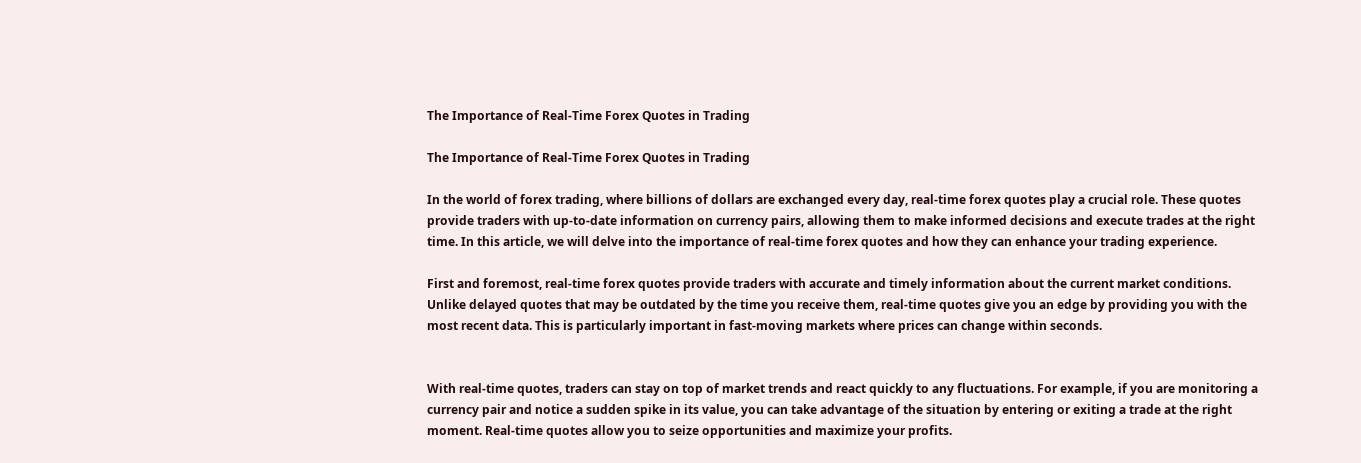The Importance of Real-Time Forex Quotes in Trading

The Importance of Real-Time Forex Quotes in Trading

In the world of forex trading, where billions of dollars are exchanged every day, real-time forex quotes play a crucial role. These quotes provide traders with up-to-date information on currency pairs, allowing them to make informed decisions and execute trades at the right time. In this article, we will delve into the importance of real-time forex quotes and how they can enhance your trading experience.

First and foremost, real-time forex quotes provide traders with accurate and timely information about the current market conditions. Unlike delayed quotes that may be outdated by the time you receive them, real-time quotes give you an edge by providing you with the most recent data. This is particularly important in fast-moving markets where prices can change within seconds.


With real-time quotes, traders can stay on top of market trends and react quickly to any fluctuations. For example, if you are monitoring a currency pair and notice a sudden spike in its value, you can take advantage of the situation by entering or exiting a trade at the right moment. Real-time quotes allow you to seize opportunities and maximize your profits.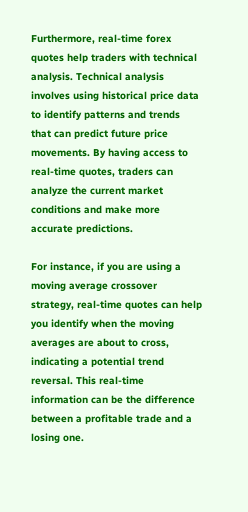Furthermore, real-time forex quotes help traders with technical analysis. Technical analysis involves using historical price data to identify patterns and trends that can predict future price movements. By having access to real-time quotes, traders can analyze the current market conditions and make more accurate predictions.

For instance, if you are using a moving average crossover strategy, real-time quotes can help you identify when the moving averages are about to cross, indicating a potential trend reversal. This real-time information can be the difference between a profitable trade and a losing one.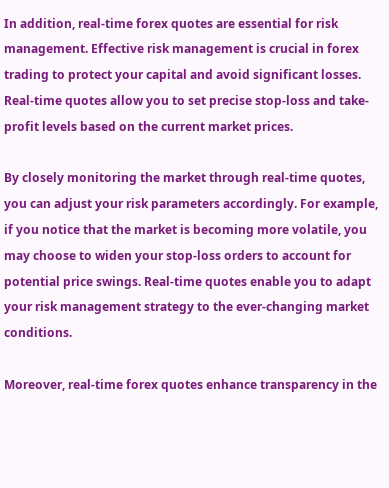In addition, real-time forex quotes are essential for risk management. Effective risk management is crucial in forex trading to protect your capital and avoid significant losses. Real-time quotes allow you to set precise stop-loss and take-profit levels based on the current market prices.

By closely monitoring the market through real-time quotes, you can adjust your risk parameters accordingly. For example, if you notice that the market is becoming more volatile, you may choose to widen your stop-loss orders to account for potential price swings. Real-time quotes enable you to adapt your risk management strategy to the ever-changing market conditions.

Moreover, real-time forex quotes enhance transparency in the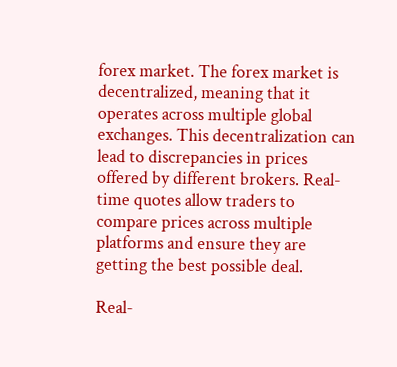forex market. The forex market is decentralized, meaning that it operates across multiple global exchanges. This decentralization can lead to discrepancies in prices offered by different brokers. Real-time quotes allow traders to compare prices across multiple platforms and ensure they are getting the best possible deal.

Real-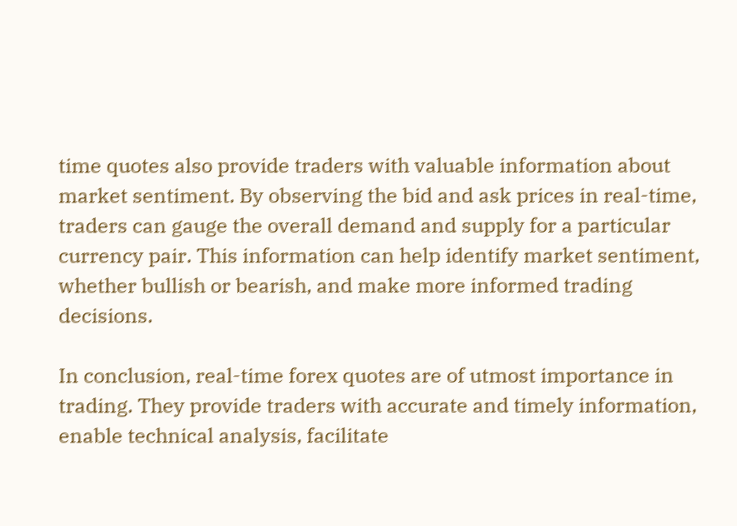time quotes also provide traders with valuable information about market sentiment. By observing the bid and ask prices in real-time, traders can gauge the overall demand and supply for a particular currency pair. This information can help identify market sentiment, whether bullish or bearish, and make more informed trading decisions.

In conclusion, real-time forex quotes are of utmost importance in trading. They provide traders with accurate and timely information, enable technical analysis, facilitate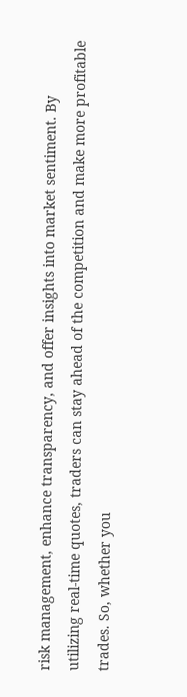risk management, enhance transparency, and offer insights into market sentiment. By utilizing real-time quotes, traders can stay ahead of the competition and make more profitable trades. So, whether you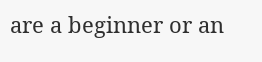are a beginner or an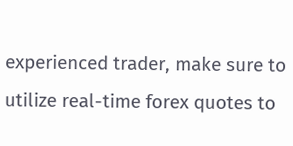experienced trader, make sure to utilize real-time forex quotes to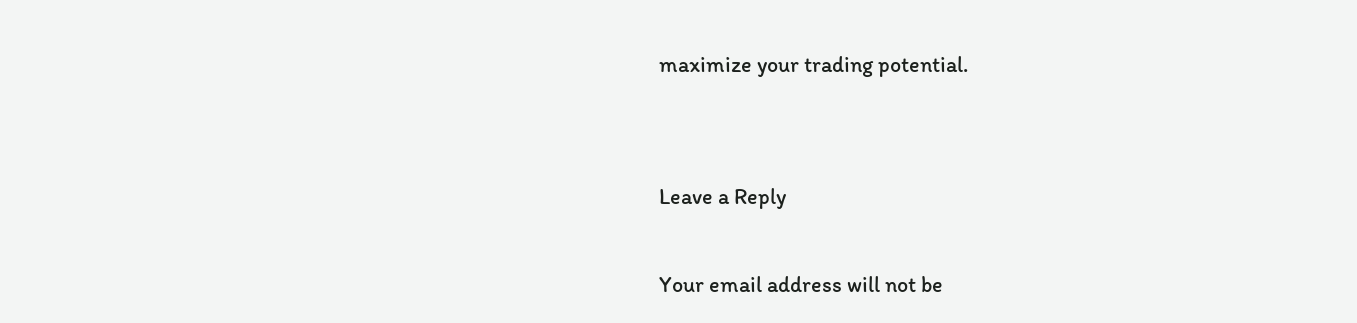maximize your trading potential.


Leave a Reply

Your email address will not be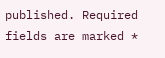published. Required fields are marked *